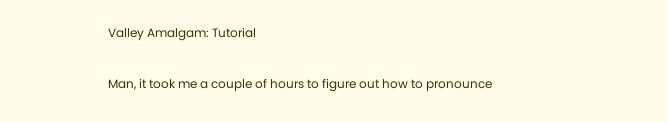Valley Amalgam: Tutorial

Man, it took me a couple of hours to figure out how to pronounce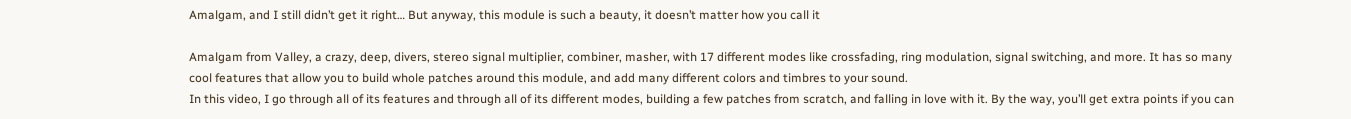Amalgam, and I still didn’t get it right… But anyway, this module is such a beauty, it doesn’t matter how you call it

Amalgam from Valley, a crazy, deep, divers, stereo signal multiplier, combiner, masher, with 17 different modes like crossfading, ring modulation, signal switching, and more. It has so many cool features that allow you to build whole patches around this module, and add many different colors and timbres to your sound.
In this video, I go through all of its features and through all of its different modes, building a few patches from scratch, and falling in love with it. By the way, you’ll get extra points if you can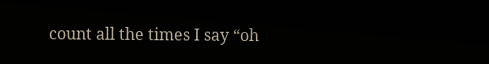count all the times I say “oh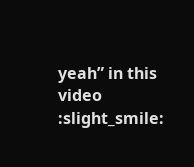yeah” in this video :slight_smile: